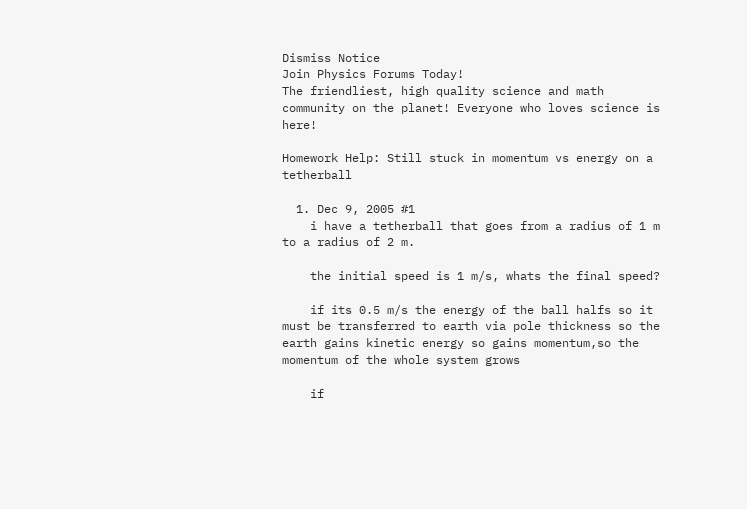Dismiss Notice
Join Physics Forums Today!
The friendliest, high quality science and math community on the planet! Everyone who loves science is here!

Homework Help: Still stuck in momentum vs energy on a tetherball

  1. Dec 9, 2005 #1
    i have a tetherball that goes from a radius of 1 m to a radius of 2 m.

    the initial speed is 1 m/s, whats the final speed?

    if its 0.5 m/s the energy of the ball halfs so it must be transferred to earth via pole thickness so the earth gains kinetic energy so gains momentum,so the momentum of the whole system grows

    if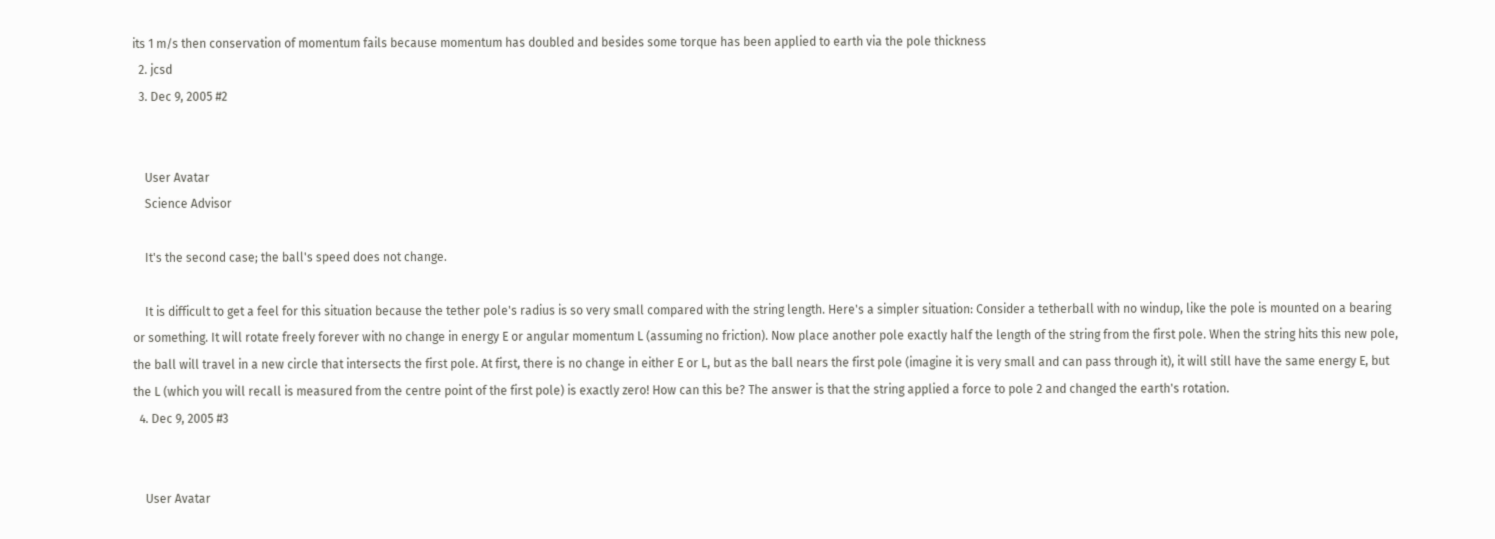its 1 m/s then conservation of momentum fails because momentum has doubled and besides some torque has been applied to earth via the pole thickness
  2. jcsd
  3. Dec 9, 2005 #2


    User Avatar
    Science Advisor

    It's the second case; the ball's speed does not change.

    It is difficult to get a feel for this situation because the tether pole's radius is so very small compared with the string length. Here's a simpler situation: Consider a tetherball with no windup, like the pole is mounted on a bearing or something. It will rotate freely forever with no change in energy E or angular momentum L (assuming no friction). Now place another pole exactly half the length of the string from the first pole. When the string hits this new pole, the ball will travel in a new circle that intersects the first pole. At first, there is no change in either E or L, but as the ball nears the first pole (imagine it is very small and can pass through it), it will still have the same energy E, but the L (which you will recall is measured from the centre point of the first pole) is exactly zero! How can this be? The answer is that the string applied a force to pole 2 and changed the earth's rotation.
  4. Dec 9, 2005 #3


    User Avatar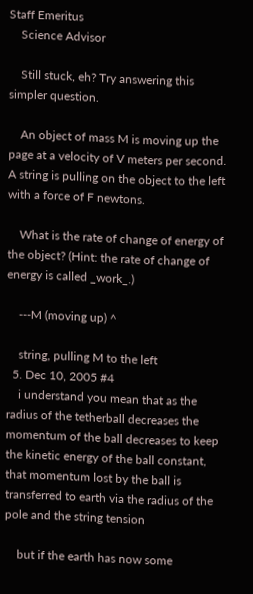Staff Emeritus
    Science Advisor

    Still stuck, eh? Try answering this simpler question.

    An object of mass M is moving up the page at a velocity of V meters per second. A string is pulling on the object to the left with a force of F newtons.

    What is the rate of change of energy of the object? (Hint: the rate of change of energy is called _work_.)

    ---M (moving up) ^

    string, pulling M to the left
  5. Dec 10, 2005 #4
    i understand you mean that as the radius of the tetherball decreases the momentum of the ball decreases to keep the kinetic energy of the ball constant, that momentum lost by the ball is transferred to earth via the radius of the pole and the string tension

    but if the earth has now some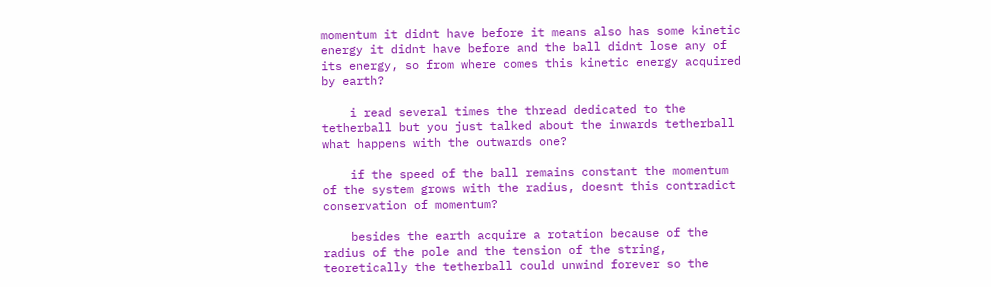momentum it didnt have before it means also has some kinetic energy it didnt have before and the ball didnt lose any of its energy, so from where comes this kinetic energy acquired by earth?

    i read several times the thread dedicated to the tetherball but you just talked about the inwards tetherball what happens with the outwards one?

    if the speed of the ball remains constant the momentum of the system grows with the radius, doesnt this contradict conservation of momentum?

    besides the earth acquire a rotation because of the radius of the pole and the tension of the string, teoretically the tetherball could unwind forever so the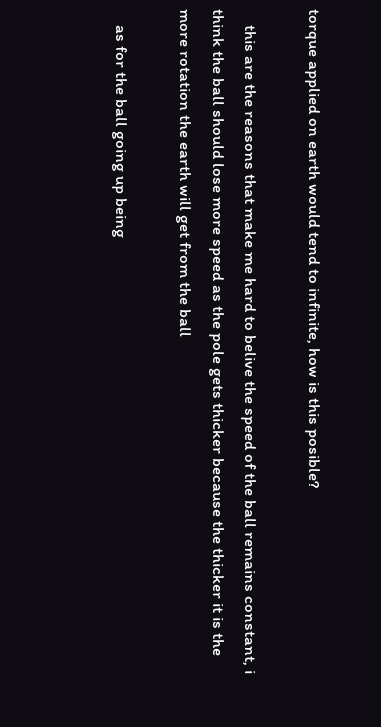torque applied on earth would tend to infinite, how is this posible?

    this are the reasons that make me hard to belive the speed of the ball remains constant, i think the ball should lose more speed as the pole gets thicker because the thicker it is the more rotation the earth will get from the ball

    as for the ball going up being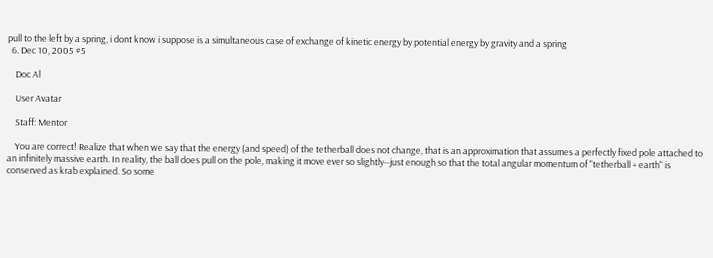pull to the left by a spring, i dont know i suppose is a simultaneous case of exchange of kinetic energy by potential energy by gravity and a spring
  6. Dec 10, 2005 #5

    Doc Al

    User Avatar

    Staff: Mentor

    You are correct! Realize that when we say that the energy (and speed) of the tetherball does not change, that is an approximation that assumes a perfectly fixed pole attached to an infinitely massive earth. In reality, the ball does pull on the pole, making it move ever so slightly--just enough so that the total angular momentum of "tetherball + earth" is conserved as krab explained. So some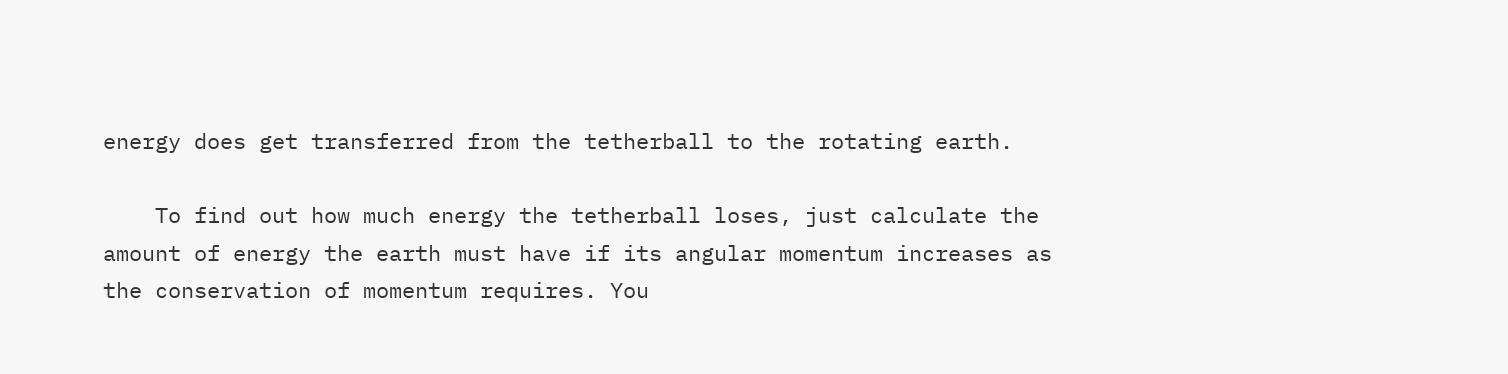energy does get transferred from the tetherball to the rotating earth.

    To find out how much energy the tetherball loses, just calculate the amount of energy the earth must have if its angular momentum increases as the conservation of momentum requires. You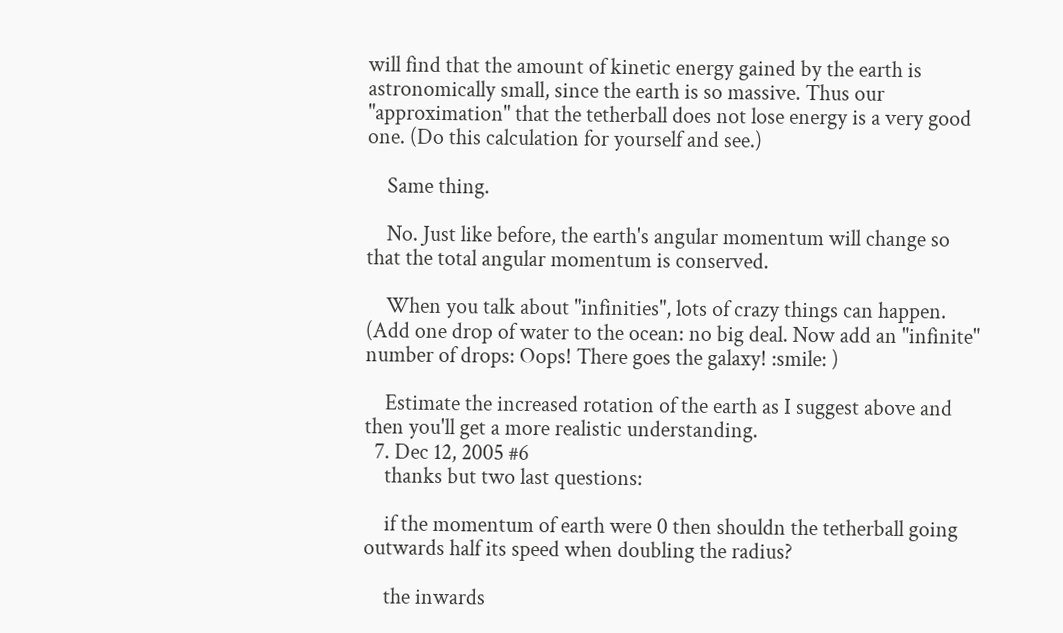will find that the amount of kinetic energy gained by the earth is astronomically small, since the earth is so massive. Thus our "approximation" that the tetherball does not lose energy is a very good one. (Do this calculation for yourself and see.)

    Same thing.

    No. Just like before, the earth's angular momentum will change so that the total angular momentum is conserved.

    When you talk about "infinities", lots of crazy things can happen. (Add one drop of water to the ocean: no big deal. Now add an "infinite" number of drops: Oops! There goes the galaxy! :smile: )

    Estimate the increased rotation of the earth as I suggest above and then you'll get a more realistic understanding.
  7. Dec 12, 2005 #6
    thanks but two last questions:

    if the momentum of earth were 0 then shouldn the tetherball going outwards half its speed when doubling the radius?

    the inwards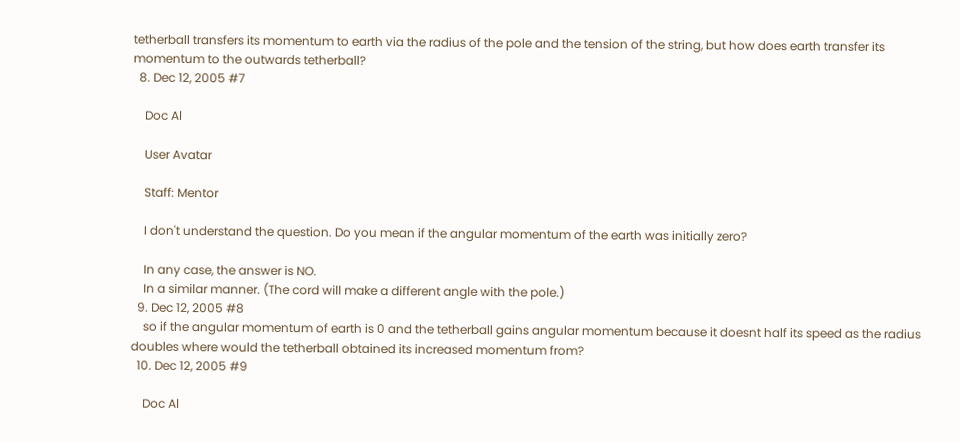tetherball transfers its momentum to earth via the radius of the pole and the tension of the string, but how does earth transfer its momentum to the outwards tetherball?
  8. Dec 12, 2005 #7

    Doc Al

    User Avatar

    Staff: Mentor

    I don't understand the question. Do you mean if the angular momentum of the earth was initially zero?

    In any case, the answer is NO.
    In a similar manner. (The cord will make a different angle with the pole.)
  9. Dec 12, 2005 #8
    so if the angular momentum of earth is 0 and the tetherball gains angular momentum because it doesnt half its speed as the radius doubles where would the tetherball obtained its increased momentum from?
  10. Dec 12, 2005 #9

    Doc Al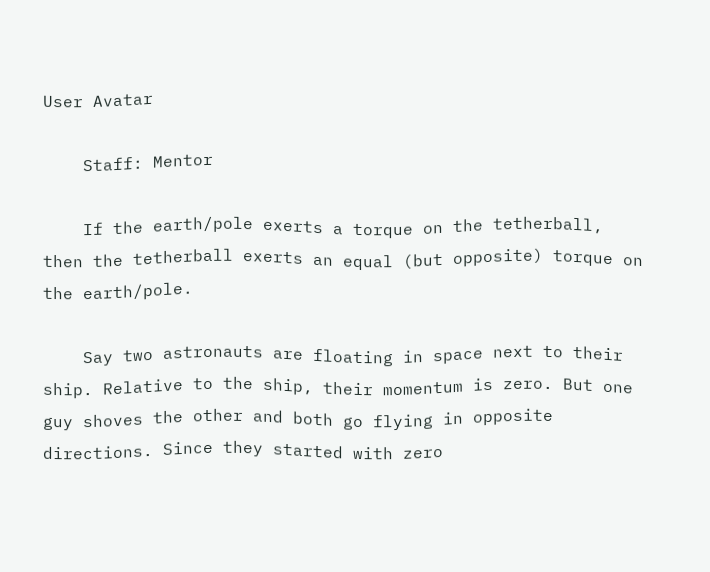User Avatar

    Staff: Mentor

    If the earth/pole exerts a torque on the tetherball, then the tetherball exerts an equal (but opposite) torque on the earth/pole.

    Say two astronauts are floating in space next to their ship. Relative to the ship, their momentum is zero. But one guy shoves the other and both go flying in opposite directions. Since they started with zero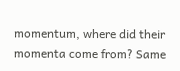momentum, where did their momenta come from? Same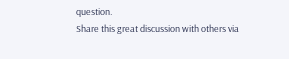question.
Share this great discussion with others via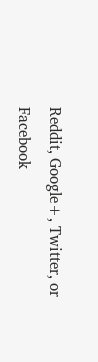Reddit, Google+, Twitter, or Facebook